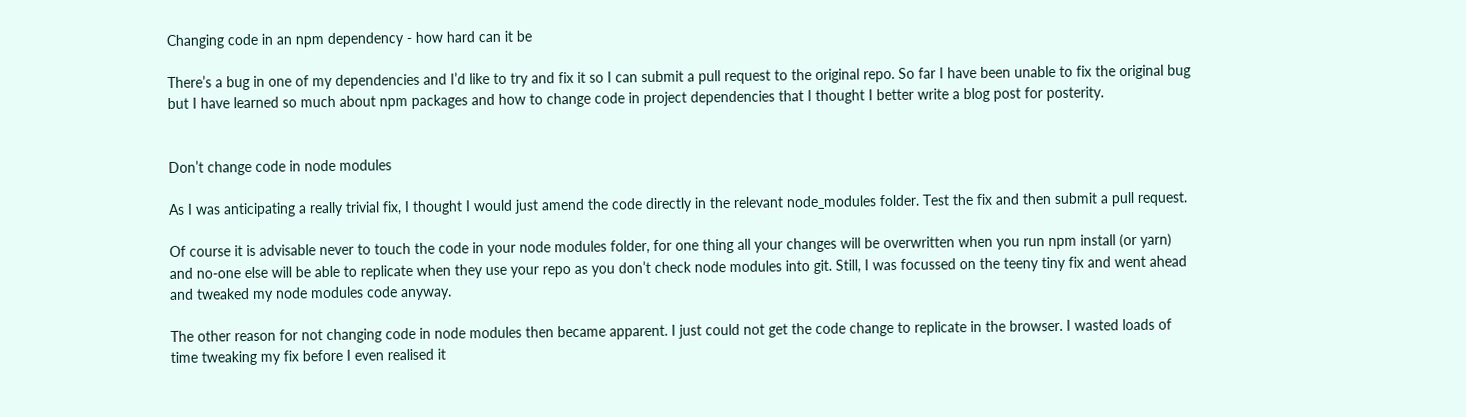Changing code in an npm dependency - how hard can it be

There’s a bug in one of my dependencies and I’d like to try and fix it so I can submit a pull request to the original repo. So far I have been unable to fix the original bug but I have learned so much about npm packages and how to change code in project dependencies that I thought I better write a blog post for posterity.


Don’t change code in node modules

As I was anticipating a really trivial fix, I thought I would just amend the code directly in the relevant node_modules folder. Test the fix and then submit a pull request.

Of course it is advisable never to touch the code in your node modules folder, for one thing all your changes will be overwritten when you run npm install (or yarn) and no-one else will be able to replicate when they use your repo as you don’t check node modules into git. Still, I was focussed on the teeny tiny fix and went ahead and tweaked my node modules code anyway.

The other reason for not changing code in node modules then became apparent. I just could not get the code change to replicate in the browser. I wasted loads of time tweaking my fix before I even realised it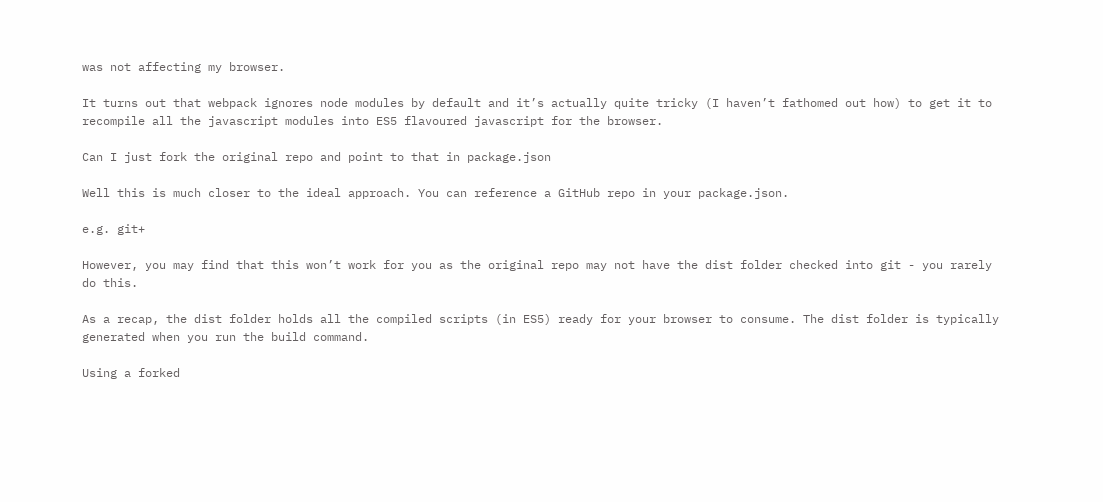was not affecting my browser.

It turns out that webpack ignores node modules by default and it’s actually quite tricky (I haven’t fathomed out how) to get it to recompile all the javascript modules into ES5 flavoured javascript for the browser.

Can I just fork the original repo and point to that in package.json

Well this is much closer to the ideal approach. You can reference a GitHub repo in your package.json.

e.g. git+

However, you may find that this won’t work for you as the original repo may not have the dist folder checked into git - you rarely do this.

As a recap, the dist folder holds all the compiled scripts (in ES5) ready for your browser to consume. The dist folder is typically generated when you run the build command.

Using a forked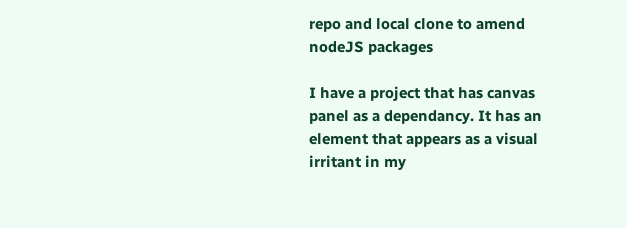repo and local clone to amend nodeJS packages

I have a project that has canvas panel as a dependancy. It has an element that appears as a visual irritant in my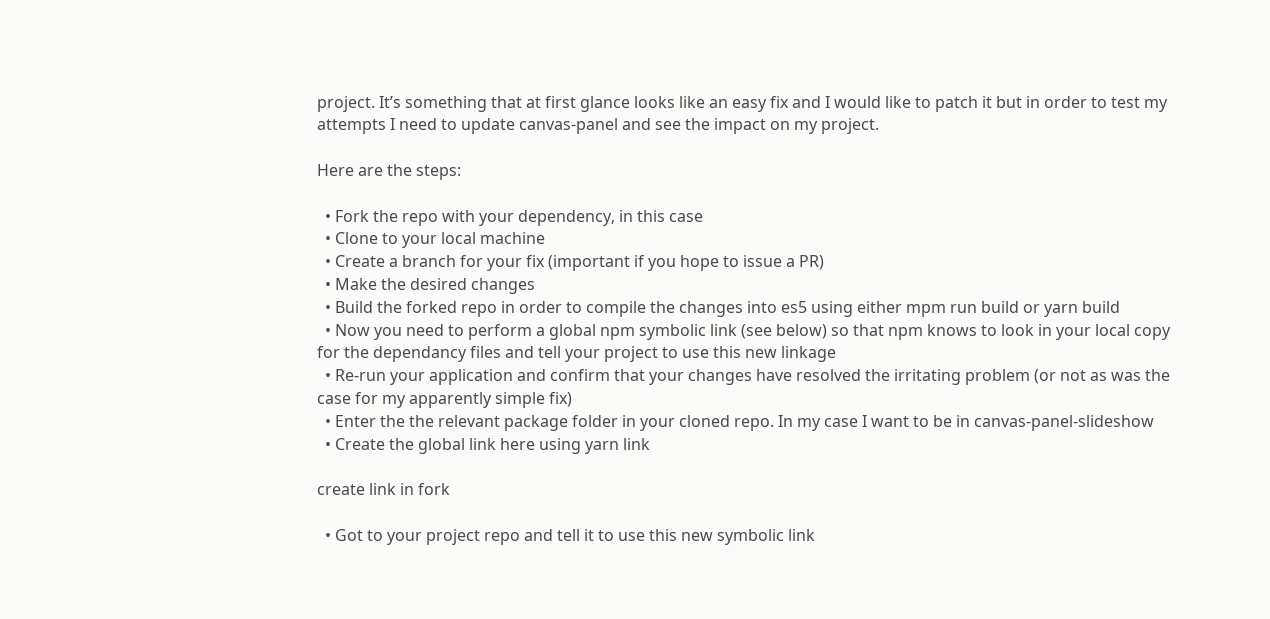project. It’s something that at first glance looks like an easy fix and I would like to patch it but in order to test my attempts I need to update canvas-panel and see the impact on my project.

Here are the steps:

  • Fork the repo with your dependency, in this case
  • Clone to your local machine
  • Create a branch for your fix (important if you hope to issue a PR)
  • Make the desired changes
  • Build the forked repo in order to compile the changes into es5 using either mpm run build or yarn build
  • Now you need to perform a global npm symbolic link (see below) so that npm knows to look in your local copy for the dependancy files and tell your project to use this new linkage
  • Re-run your application and confirm that your changes have resolved the irritating problem (or not as was the case for my apparently simple fix)
  • Enter the the relevant package folder in your cloned repo. In my case I want to be in canvas-panel-slideshow
  • Create the global link here using yarn link

create link in fork

  • Got to your project repo and tell it to use this new symbolic link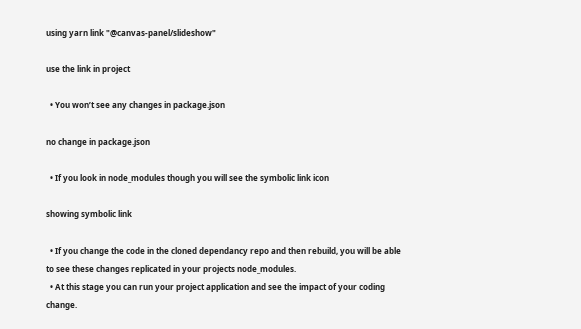using yarn link "@canvas-panel/slideshow"

use the link in project

  • You won’t see any changes in package.json

no change in package.json

  • If you look in node_modules though you will see the symbolic link icon

showing symbolic link

  • If you change the code in the cloned dependancy repo and then rebuild, you will be able to see these changes replicated in your projects node_modules.
  • At this stage you can run your project application and see the impact of your coding change.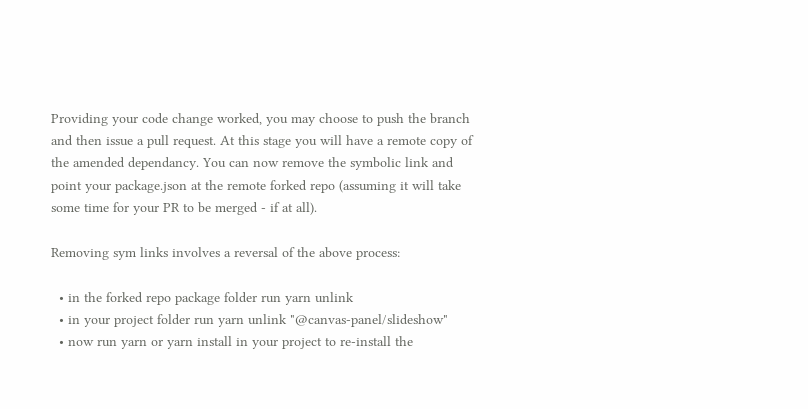Providing your code change worked, you may choose to push the branch and then issue a pull request. At this stage you will have a remote copy of the amended dependancy. You can now remove the symbolic link and point your package.json at the remote forked repo (assuming it will take some time for your PR to be merged - if at all).

Removing sym links involves a reversal of the above process:

  • in the forked repo package folder run yarn unlink
  • in your project folder run yarn unlink "@canvas-panel/slideshow"
  • now run yarn or yarn install in your project to re-install the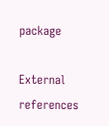package

External references